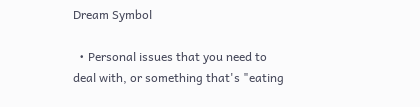Dream Symbol

  • Personal issues that you need to deal with, or something that's "eating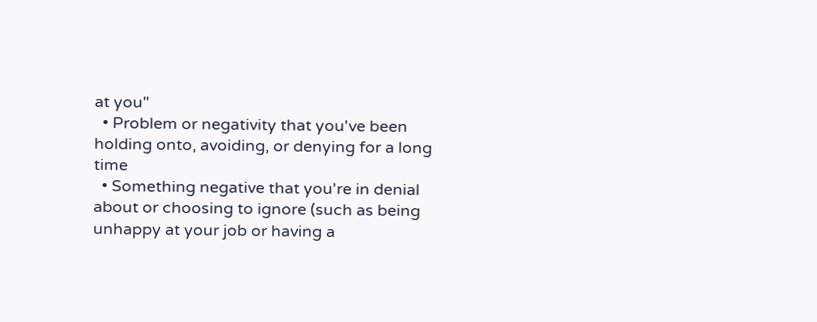at you"
  • Problem or negativity that you've been holding onto, avoiding, or denying for a long time
  • Something negative that you're in denial about or choosing to ignore (such as being unhappy at your job or having a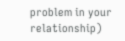problem in your relationship)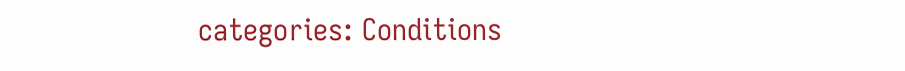categories: Conditions